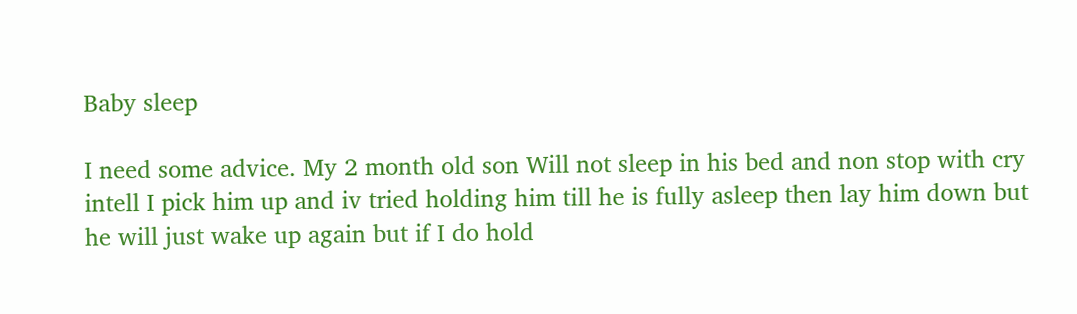Baby sleep

I need some advice. My 2 month old son Will not sleep in his bed and non stop with cry intell I pick him up and iv tried holding him till he is fully asleep then lay him down but he will just wake up again but if I do hold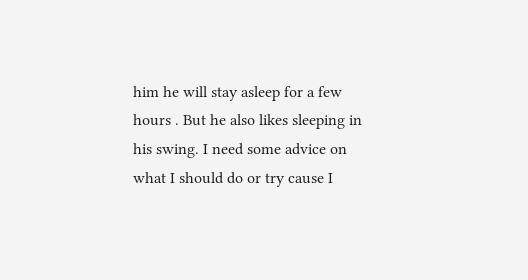him he will stay asleep for a few hours . But he also likes sleeping in his swing. I need some advice on what I should do or try cause I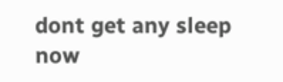dont get any sleep now